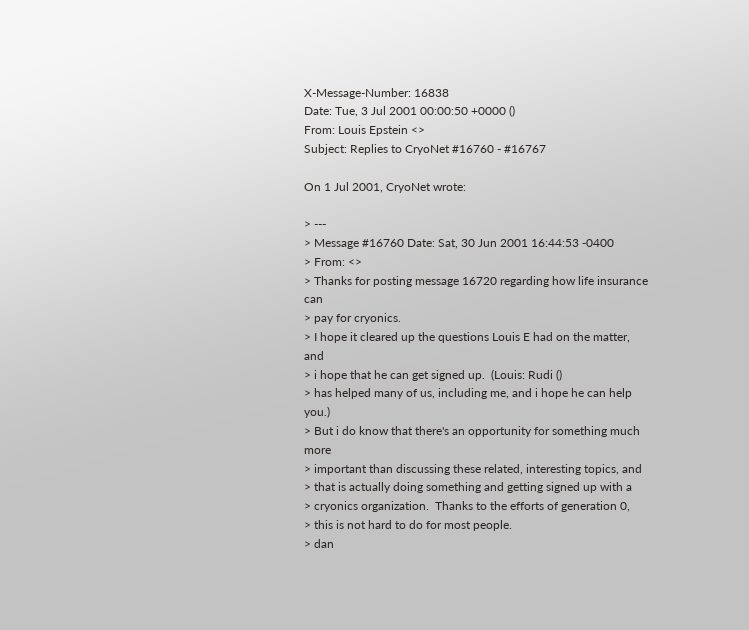X-Message-Number: 16838
Date: Tue, 3 Jul 2001 00:00:50 +0000 ()
From: Louis Epstein <>
Subject: Replies to CryoNet #16760 - #16767

On 1 Jul 2001, CryoNet wrote:

> ---
> Message #16760 Date: Sat, 30 Jun 2001 16:44:53 -0400
> From: <>
> Thanks for posting message 16720 regarding how life insurance can
> pay for cryonics.
> I hope it cleared up the questions Louis E had on the matter, and
> i hope that he can get signed up.  (Louis: Rudi ()
> has helped many of us, including me, and i hope he can help you.)
> But i do know that there's an opportunity for something much more
> important than discussing these related, interesting topics, and
> that is actually doing something and getting signed up with a
> cryonics organization.  Thanks to the efforts of generation 0,
> this is not hard to do for most people.
> dan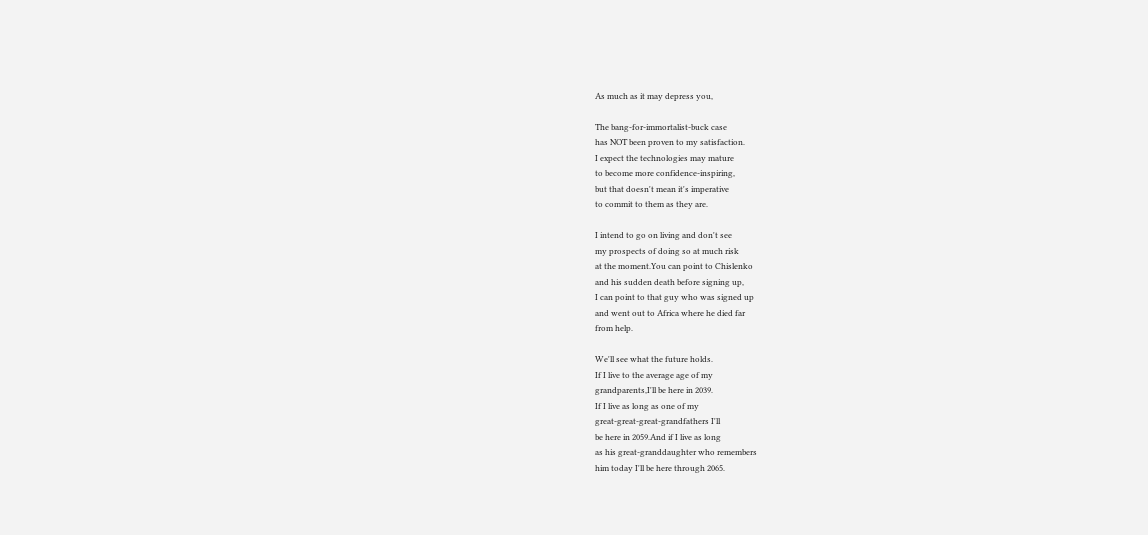As much as it may depress you,

The bang-for-immortalist-buck case
has NOT been proven to my satisfaction.
I expect the technologies may mature
to become more confidence-inspiring,
but that doesn't mean it's imperative
to commit to them as they are.

I intend to go on living and don't see
my prospects of doing so at much risk
at the moment.You can point to Chislenko
and his sudden death before signing up,
I can point to that guy who was signed up
and went out to Africa where he died far
from help.

We'll see what the future holds.
If I live to the average age of my
grandparents,I'll be here in 2039.
If I live as long as one of my
great-great-great-grandfathers I'll
be here in 2059.And if I live as long
as his great-granddaughter who remembers
him today I'll be here through 2065.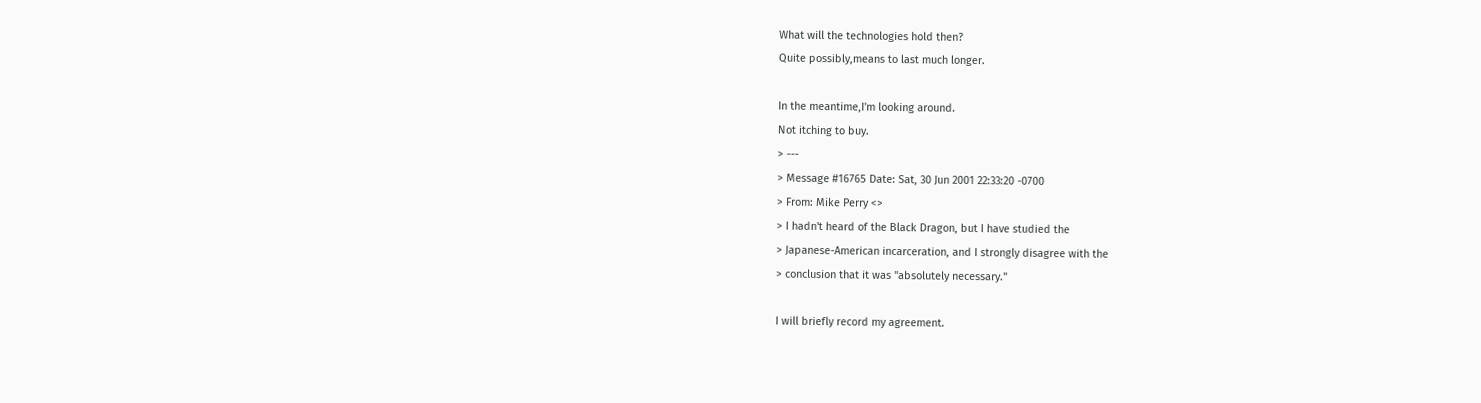What will the technologies hold then?
Quite possibly,means to last much longer.

In the meantime,I'm looking around.
Not itching to buy.
> ---
> Message #16765 Date: Sat, 30 Jun 2001 22:33:20 -0700
> From: Mike Perry <>
> I hadn't heard of the Black Dragon, but I have studied the
> Japanese-American incarceration, and I strongly disagree with the
> conclusion that it was "absolutely necessary."

I will briefly record my agreement.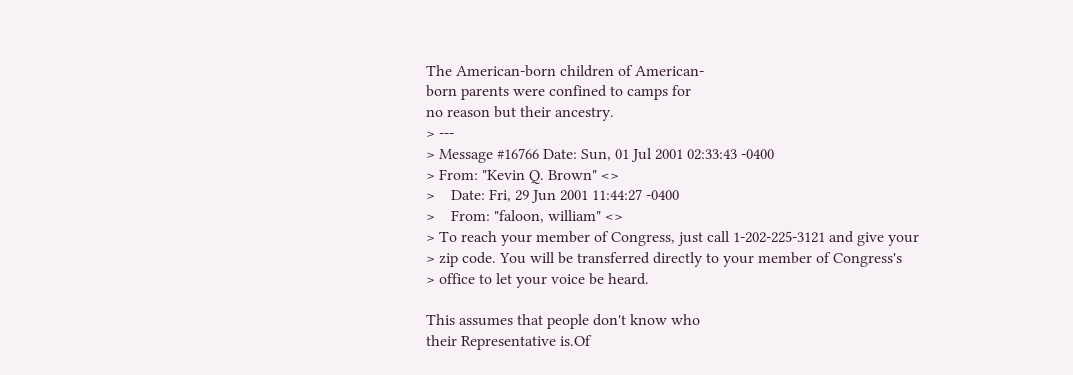The American-born children of American-
born parents were confined to camps for
no reason but their ancestry.
> ---
> Message #16766 Date: Sun, 01 Jul 2001 02:33:43 -0400
> From: "Kevin Q. Brown" <>
>    Date: Fri, 29 Jun 2001 11:44:27 -0400
>    From: "faloon, william" <>
> To reach your member of Congress, just call 1-202-225-3121 and give your
> zip code. You will be transferred directly to your member of Congress's
> office to let your voice be heard.

This assumes that people don't know who
their Representative is.Of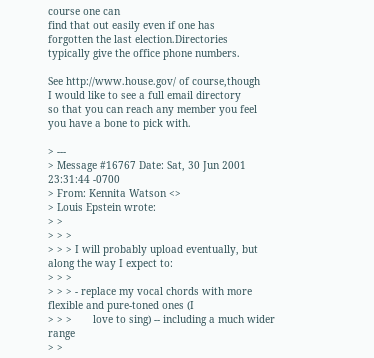course one can
find that out easily even if one has
forgotten the last election.Directories
typically give the office phone numbers.

See http://www.house.gov/ of course,though
I would like to see a full email directory
so that you can reach any member you feel
you have a bone to pick with.

> ---
> Message #16767 Date: Sat, 30 Jun 2001 23:31:44 -0700
> From: Kennita Watson <>
> Louis Epstein wrote:
> >
> > >
> > > I will probably upload eventually, but along the way I expect to:
> > >
> > > - replace my vocal chords with more flexible and pure-toned ones (I
> > >       love to sing) -- including a much wider range
> >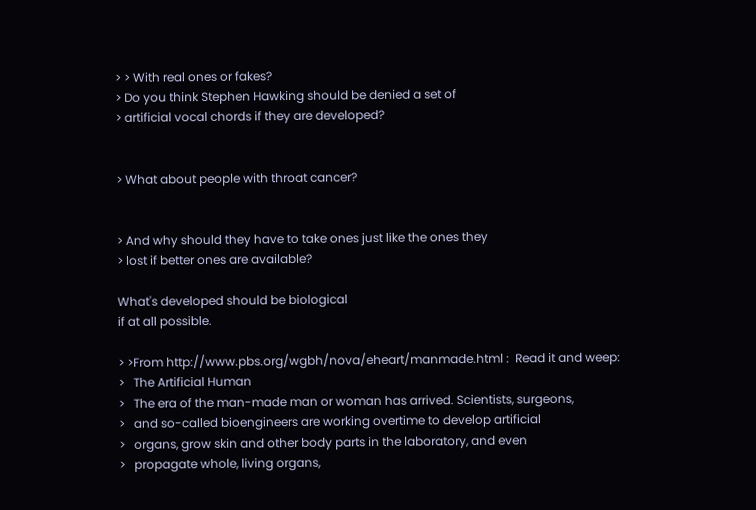> > With real ones or fakes?
> Do you think Stephen Hawking should be denied a set of
> artificial vocal chords if they are developed?


> What about people with throat cancer?


> And why should they have to take ones just like the ones they
> lost if better ones are available?

What's developed should be biological
if at all possible.

> >From http://www.pbs.org/wgbh/nova/eheart/manmade.html :  Read it and weep:
>   The Artificial Human
>   The era of the man-made man or woman has arrived. Scientists, surgeons,
>   and so-called bioengineers are working overtime to develop artificial
>   organs, grow skin and other body parts in the laboratory, and even
>   propagate whole, living organs,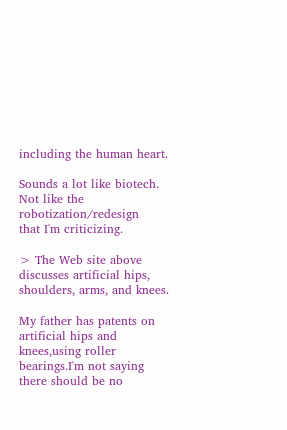including the human heart.

Sounds a lot like biotech.
Not like the robotization/redesign
that I'm criticizing.

> The Web site above discusses artificial hips, shoulders, arms, and knees.

My father has patents on artificial hips and
knees,using roller bearings.I'm not saying
there should be no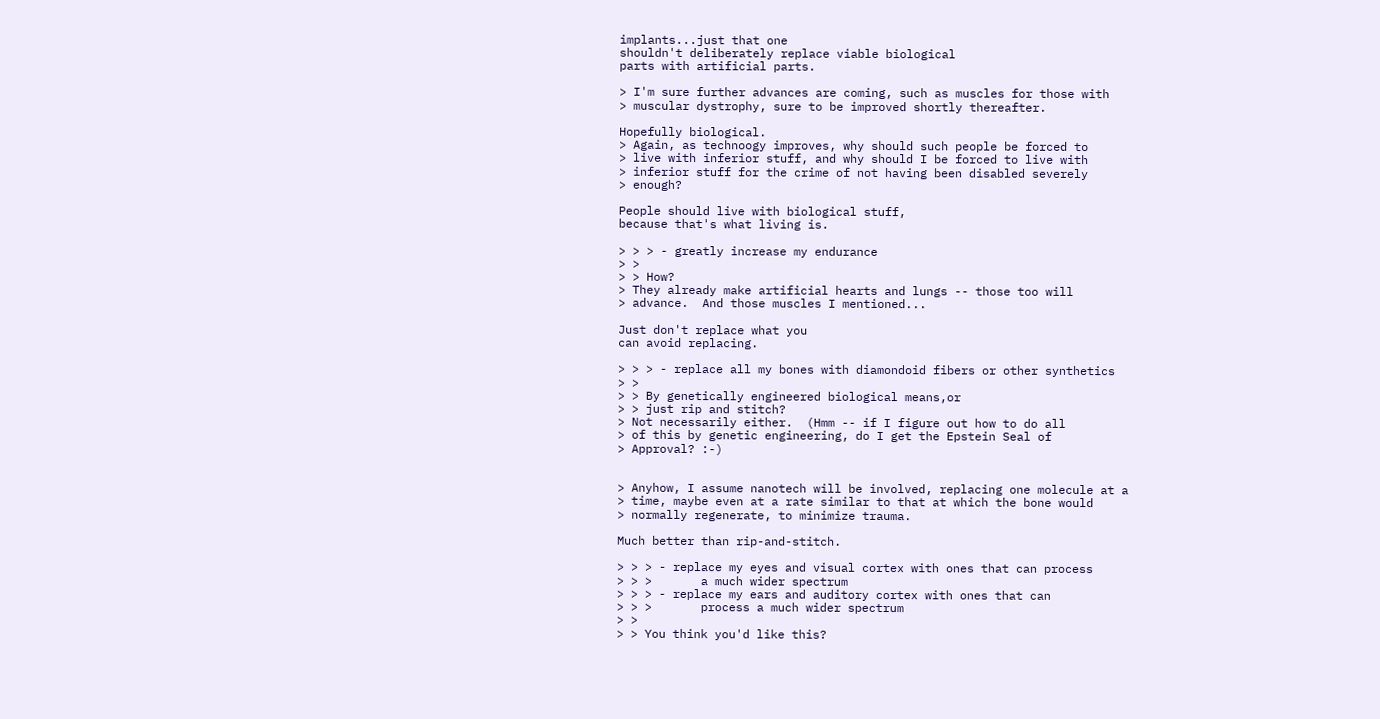implants...just that one
shouldn't deliberately replace viable biological
parts with artificial parts.

> I'm sure further advances are coming, such as muscles for those with
> muscular dystrophy, sure to be improved shortly thereafter.

Hopefully biological.
> Again, as technoogy improves, why should such people be forced to
> live with inferior stuff, and why should I be forced to live with
> inferior stuff for the crime of not having been disabled severely
> enough?

People should live with biological stuff,
because that's what living is.

> > > - greatly increase my endurance
> >
> > How?
> They already make artificial hearts and lungs -- those too will
> advance.  And those muscles I mentioned...

Just don't replace what you
can avoid replacing.

> > > - replace all my bones with diamondoid fibers or other synthetics
> >
> > By genetically engineered biological means,or
> > just rip and stitch?
> Not necessarily either.  (Hmm -- if I figure out how to do all
> of this by genetic engineering, do I get the Epstein Seal of
> Approval? :-)


> Anyhow, I assume nanotech will be involved, replacing one molecule at a
> time, maybe even at a rate similar to that at which the bone would
> normally regenerate, to minimize trauma.

Much better than rip-and-stitch.

> > > - replace my eyes and visual cortex with ones that can process
> > >       a much wider spectrum
> > > - replace my ears and auditory cortex with ones that can
> > >       process a much wider spectrum
> >
> > You think you'd like this?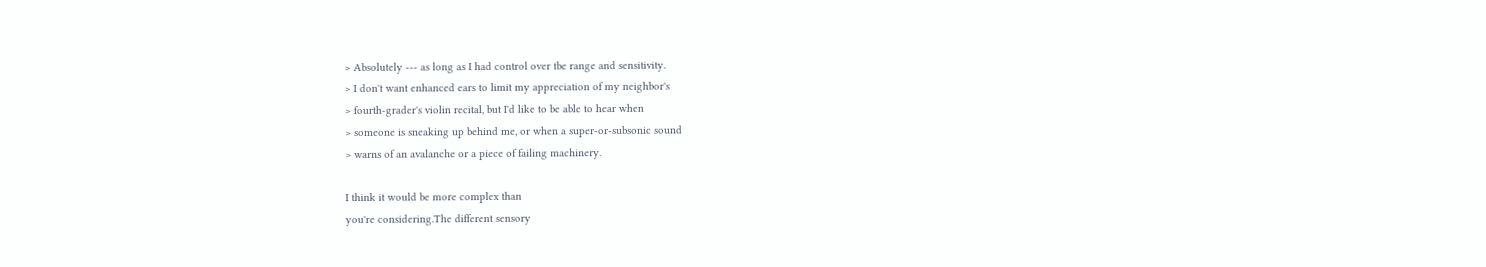> Absolutely --- as long as I had control over tbe range and sensitivity.
> I don't want enhanced ears to limit my appreciation of my neighbor's
> fourth-grader's violin recital, but I'd like to be able to hear when
> someone is sneaking up behind me, or when a super-or-subsonic sound
> warns of an avalanche or a piece of failing machinery.

I think it would be more complex than
you're considering.The different sensory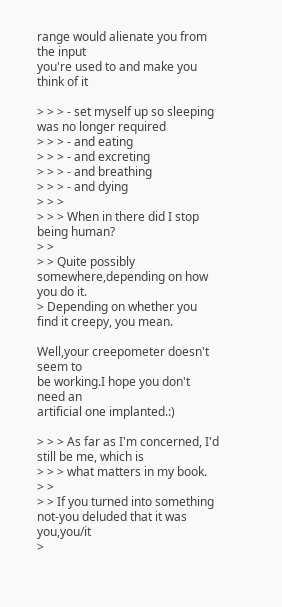range would alienate you from the input
you're used to and make you think of it

> > > - set myself up so sleeping was no longer required
> > > - and eating
> > > - and excreting
> > > - and breathing
> > > - and dying
> > >
> > > When in there did I stop being human?
> >
> > Quite possibly somewhere,depending on how you do it.
> Depending on whether you find it creepy, you mean.

Well,your creepometer doesn't seem to
be working.I hope you don't need an
artificial one implanted.:)

> > > As far as I'm concerned, I'd still be me, which is
> > > what matters in my book.
> >
> > If you turned into something not-you deluded that it was you,you/it
>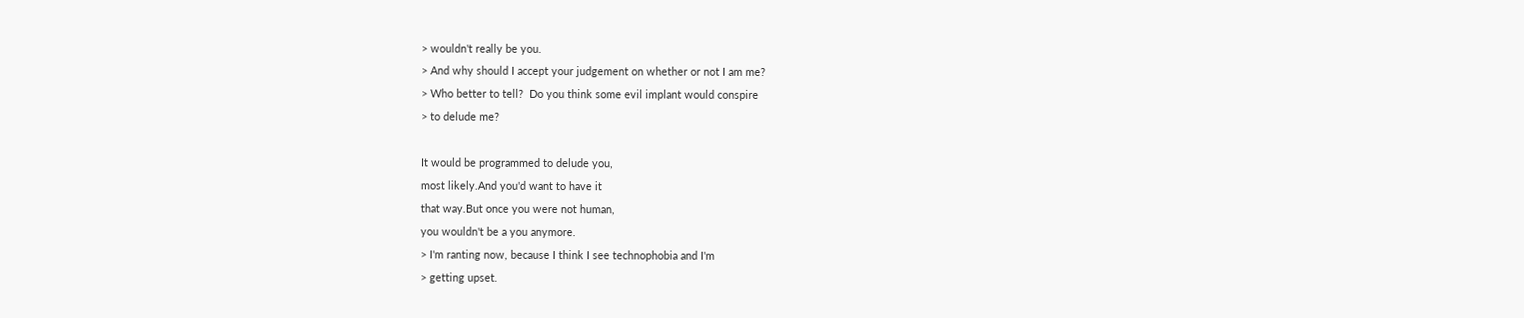> wouldn't really be you.
> And why should I accept your judgement on whether or not I am me?
> Who better to tell?  Do you think some evil implant would conspire
> to delude me?

It would be programmed to delude you,
most likely.And you'd want to have it
that way.But once you were not human,
you wouldn't be a you anymore.
> I'm ranting now, because I think I see technophobia and I'm
> getting upset.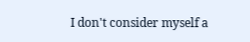I don't consider myself a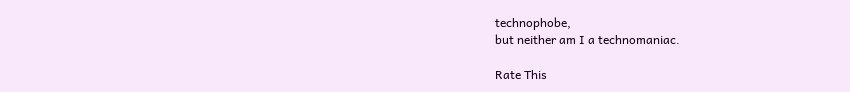technophobe,
but neither am I a technomaniac.

Rate This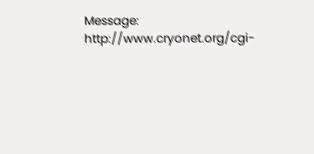Message: http://www.cryonet.org/cgi-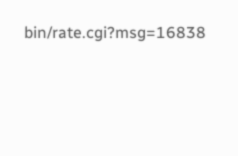bin/rate.cgi?msg=16838